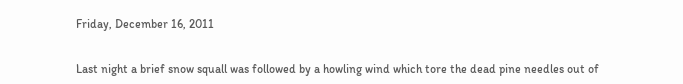Friday, December 16, 2011


Last night a brief snow squall was followed by a howling wind which tore the dead pine needles out of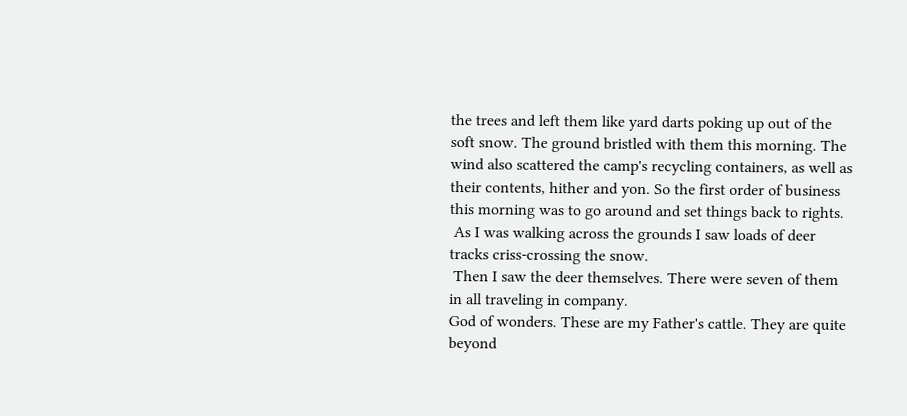the trees and left them like yard darts poking up out of the soft snow. The ground bristled with them this morning. The wind also scattered the camp's recycling containers, as well as their contents, hither and yon. So the first order of business this morning was to go around and set things back to rights.
 As I was walking across the grounds I saw loads of deer tracks criss-crossing the snow.
 Then I saw the deer themselves. There were seven of them in all traveling in company.
God of wonders. These are my Father's cattle. They are quite beyond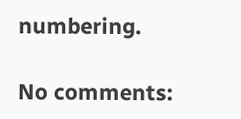numbering.

No comments: